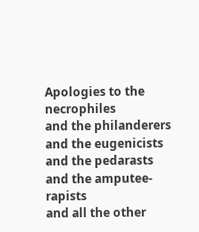Apologies to the necrophiles
and the philanderers
and the eugenicists
and the pedarasts
and the amputee-rapists
and all the other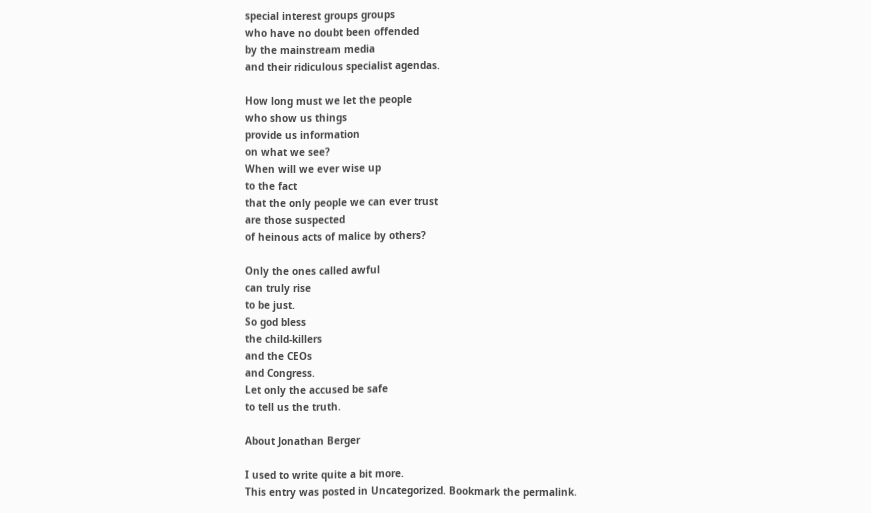special interest groups groups
who have no doubt been offended
by the mainstream media
and their ridiculous specialist agendas.

How long must we let the people
who show us things
provide us information
on what we see?
When will we ever wise up
to the fact
that the only people we can ever trust
are those suspected
of heinous acts of malice by others?

Only the ones called awful
can truly rise
to be just.
So god bless
the child-killers
and the CEOs
and Congress.
Let only the accused be safe
to tell us the truth.

About Jonathan Berger

I used to write quite a bit more.
This entry was posted in Uncategorized. Bookmark the permalink.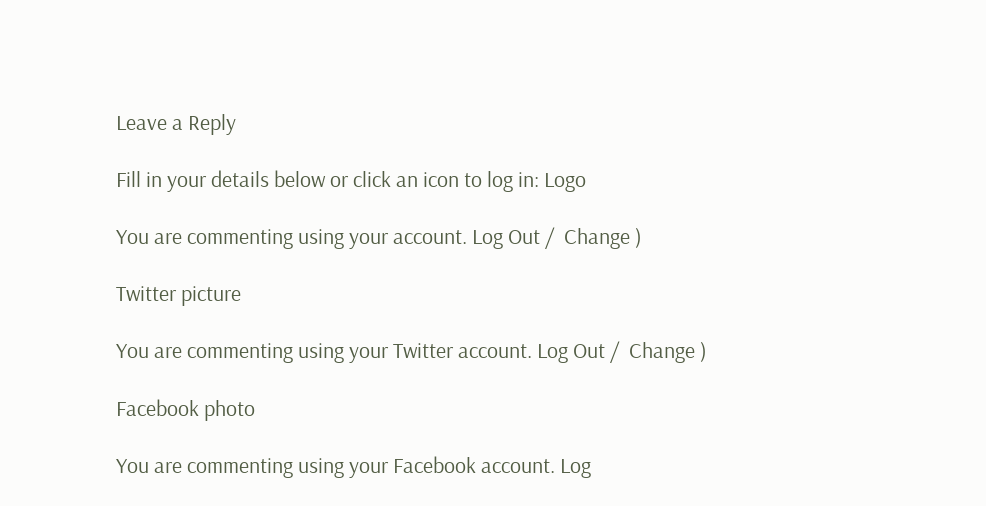Leave a Reply

Fill in your details below or click an icon to log in: Logo

You are commenting using your account. Log Out /  Change )

Twitter picture

You are commenting using your Twitter account. Log Out /  Change )

Facebook photo

You are commenting using your Facebook account. Log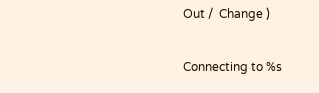Out /  Change )

Connecting to %s